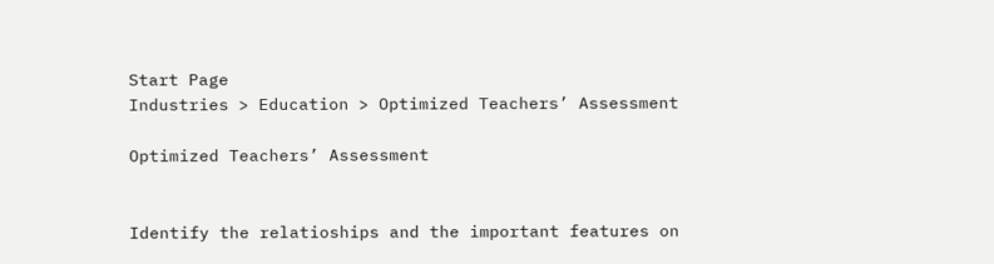Start Page
Industries > Education > Optimized Teachers’ Assessment

Optimized Teachers’ Assessment


Identify the relatioships and the important features on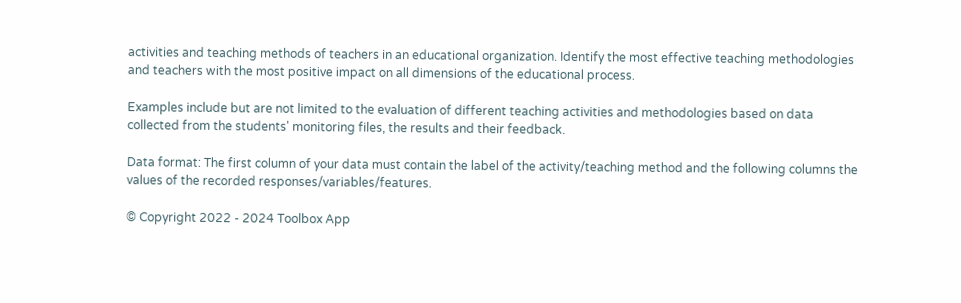activities and teaching methods of teachers in an educational organization. Identify the most effective teaching methodologies and teachers with the most positive impact on all dimensions of the educational process.

Examples include but are not limited to the evaluation of different teaching activities and methodologies based on data collected from the students' monitoring files, the results and their feedback.

Data format: The first column of your data must contain the label of the activity/teaching method and the following columns the values of the recorded responses/variables/features.

© Copyright 2022 - 2024 Toolbox App